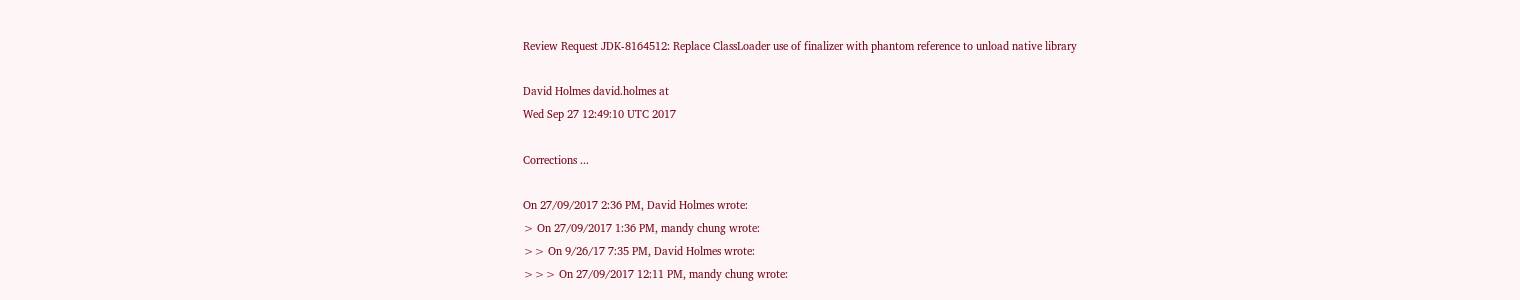Review Request JDK-8164512: Replace ClassLoader use of finalizer with phantom reference to unload native library

David Holmes david.holmes at
Wed Sep 27 12:49:10 UTC 2017

Corrections ...

On 27/09/2017 2:36 PM, David Holmes wrote:
> On 27/09/2017 1:36 PM, mandy chung wrote:
>> On 9/26/17 7:35 PM, David Holmes wrote:
>>> On 27/09/2017 12:11 PM, mandy chung wrote: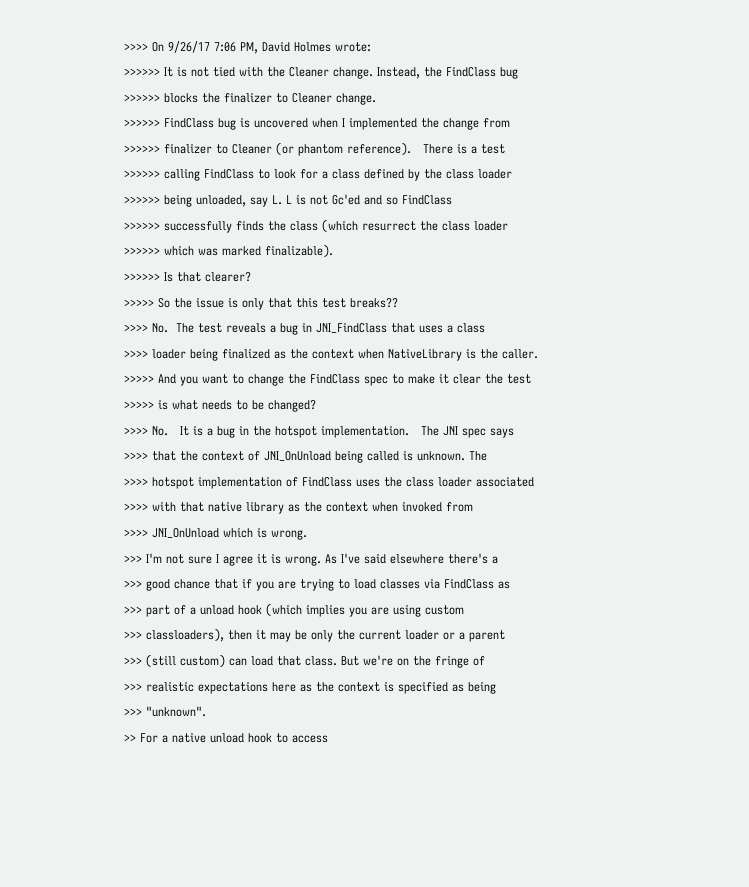>>>> On 9/26/17 7:06 PM, David Holmes wrote:
>>>>>> It is not tied with the Cleaner change. Instead, the FindClass bug
>>>>>> blocks the finalizer to Cleaner change.
>>>>>> FindClass bug is uncovered when I implemented the change from
>>>>>> finalizer to Cleaner (or phantom reference).   There is a test
>>>>>> calling FindClass to look for a class defined by the class loader
>>>>>> being unloaded, say L. L is not Gc'ed and so FindClass
>>>>>> successfully finds the class (which resurrect the class loader
>>>>>> which was marked finalizable).
>>>>>> Is that clearer?
>>>>> So the issue is only that this test breaks??
>>>> No.  The test reveals a bug in JNI_FindClass that uses a class
>>>> loader being finalized as the context when NativeLibrary is the caller.
>>>>> And you want to change the FindClass spec to make it clear the test
>>>>> is what needs to be changed?
>>>> No.   It is a bug in the hotspot implementation.   The JNI spec says
>>>> that the context of JNI_OnUnload being called is unknown. The
>>>> hotspot implementation of FindClass uses the class loader associated
>>>> with that native library as the context when invoked from
>>>> JNI_OnUnload which is wrong.
>>> I'm not sure I agree it is wrong. As I've said elsewhere there's a
>>> good chance that if you are trying to load classes via FindClass as
>>> part of a unload hook (which implies you are using custom
>>> classloaders), then it may be only the current loader or a parent
>>> (still custom) can load that class. But we're on the fringe of
>>> realistic expectations here as the context is specified as being
>>> "unknown".
>> For a native unload hook to access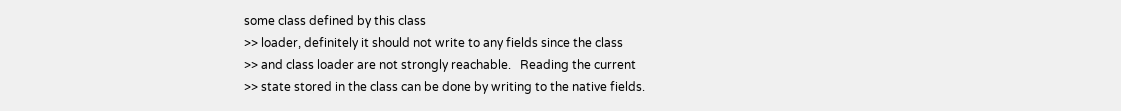some class defined by this class
>> loader, definitely it should not write to any fields since the class
>> and class loader are not strongly reachable.   Reading the current
>> state stored in the class can be done by writing to the native fields.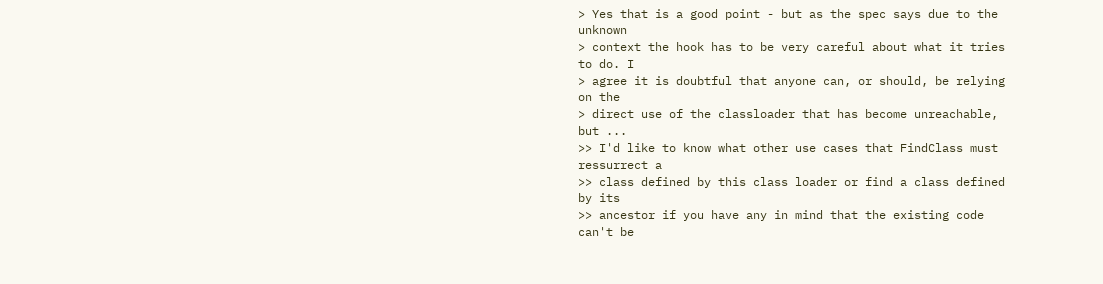> Yes that is a good point - but as the spec says due to the unknown
> context the hook has to be very careful about what it tries to do. I
> agree it is doubtful that anyone can, or should, be relying on the
> direct use of the classloader that has become unreachable, but ...
>> I'd like to know what other use cases that FindClass must ressurrect a
>> class defined by this class loader or find a class defined by its
>> ancestor if you have any in mind that the existing code can't be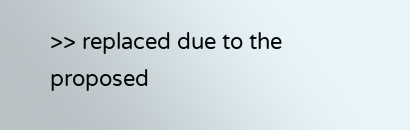>> replaced due to the proposed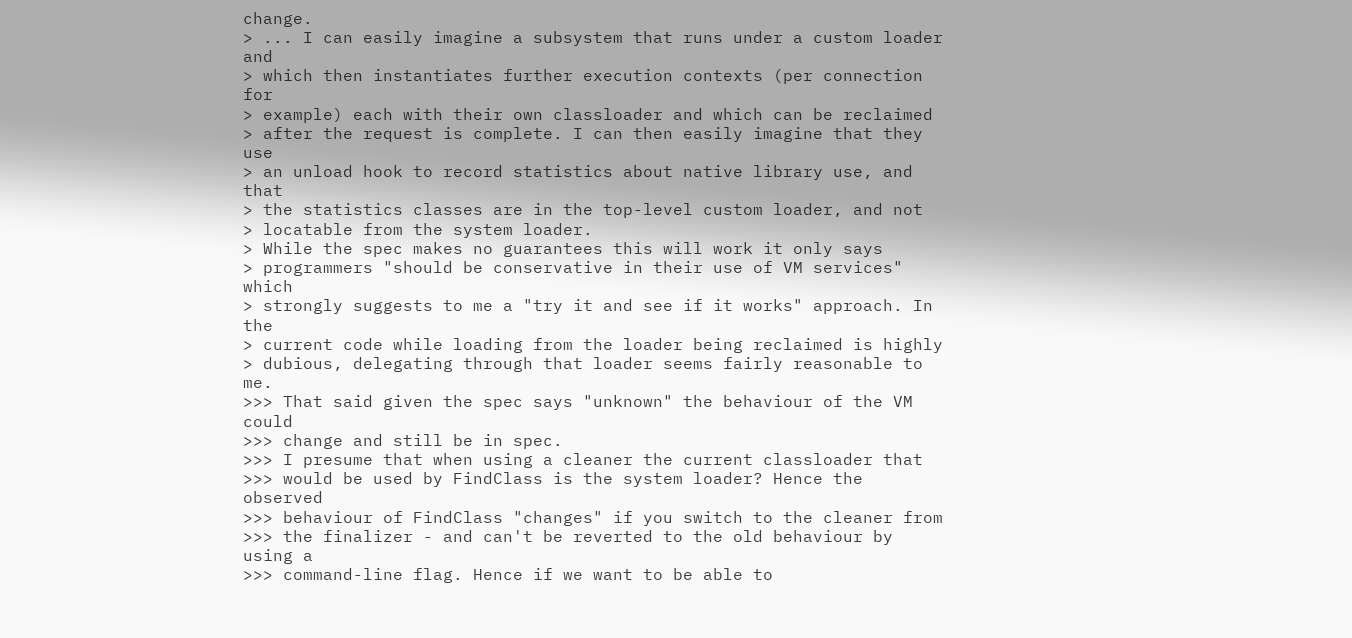change.
> ... I can easily imagine a subsystem that runs under a custom loader and
> which then instantiates further execution contexts (per connection for
> example) each with their own classloader and which can be reclaimed
> after the request is complete. I can then easily imagine that they use
> an unload hook to record statistics about native library use, and that
> the statistics classes are in the top-level custom loader, and not
> locatable from the system loader.
> While the spec makes no guarantees this will work it only says
> programmers "should be conservative in their use of VM services" which
> strongly suggests to me a "try it and see if it works" approach. In the
> current code while loading from the loader being reclaimed is highly
> dubious, delegating through that loader seems fairly reasonable to me.
>>> That said given the spec says "unknown" the behaviour of the VM could
>>> change and still be in spec.
>>> I presume that when using a cleaner the current classloader that
>>> would be used by FindClass is the system loader? Hence the observed
>>> behaviour of FindClass "changes" if you switch to the cleaner from
>>> the finalizer - and can't be reverted to the old behaviour by using a
>>> command-line flag. Hence if we want to be able to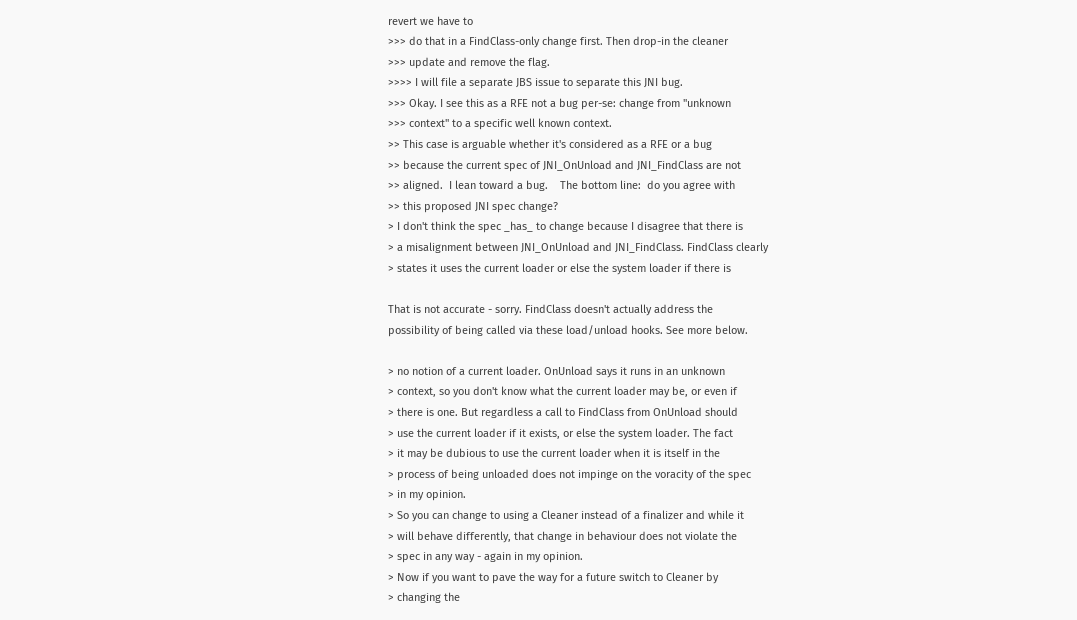revert we have to
>>> do that in a FindClass-only change first. Then drop-in the cleaner
>>> update and remove the flag.
>>>> I will file a separate JBS issue to separate this JNI bug.
>>> Okay. I see this as a RFE not a bug per-se: change from "unknown
>>> context" to a specific well known context.
>> This case is arguable whether it's considered as a RFE or a bug
>> because the current spec of JNI_OnUnload and JNI_FindClass are not
>> aligned.  I lean toward a bug.    The bottom line:  do you agree with
>> this proposed JNI spec change?
> I don't think the spec _has_ to change because I disagree that there is
> a misalignment between JNI_OnUnload and JNI_FindClass. FindClass clearly
> states it uses the current loader or else the system loader if there is

That is not accurate - sorry. FindClass doesn't actually address the
possibility of being called via these load/unload hooks. See more below.

> no notion of a current loader. OnUnload says it runs in an unknown
> context, so you don't know what the current loader may be, or even if
> there is one. But regardless a call to FindClass from OnUnload should
> use the current loader if it exists, or else the system loader. The fact
> it may be dubious to use the current loader when it is itself in the
> process of being unloaded does not impinge on the voracity of the spec
> in my opinion.
> So you can change to using a Cleaner instead of a finalizer and while it
> will behave differently, that change in behaviour does not violate the
> spec in any way - again in my opinion.
> Now if you want to pave the way for a future switch to Cleaner by
> changing the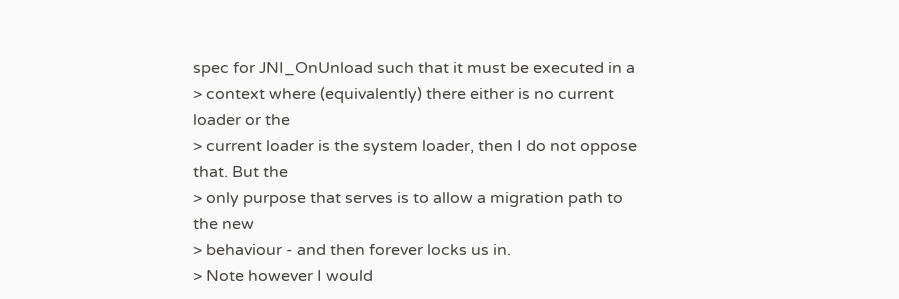spec for JNI_OnUnload such that it must be executed in a
> context where (equivalently) there either is no current loader or the
> current loader is the system loader, then I do not oppose that. But the
> only purpose that serves is to allow a migration path to the new
> behaviour - and then forever locks us in.
> Note however I would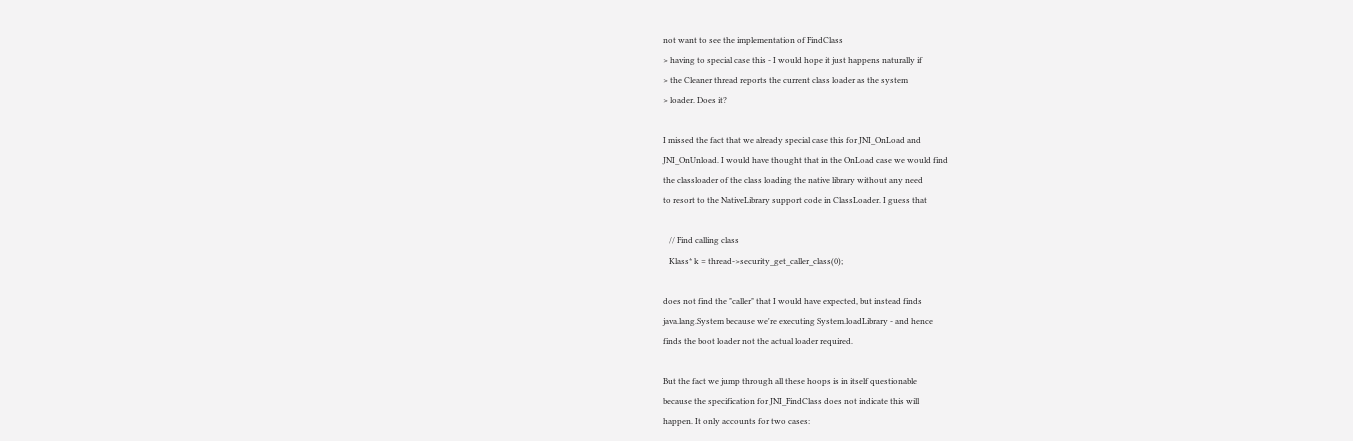not want to see the implementation of FindClass
> having to special case this - I would hope it just happens naturally if
> the Cleaner thread reports the current class loader as the system
> loader. Does it?

I missed the fact that we already special case this for JNI_OnLoad and
JNI_OnUnload. I would have thought that in the OnLoad case we would find
the classloader of the class loading the native library without any need
to resort to the NativeLibrary support code in ClassLoader. I guess that

   // Find calling class
   Klass* k = thread->security_get_caller_class(0);

does not find the "caller" that I would have expected, but instead finds
java.lang.System because we're executing System.loadLibrary - and hence
finds the boot loader not the actual loader required.

But the fact we jump through all these hoops is in itself questionable
because the specification for JNI_FindClass does not indicate this will
happen. It only accounts for two cases: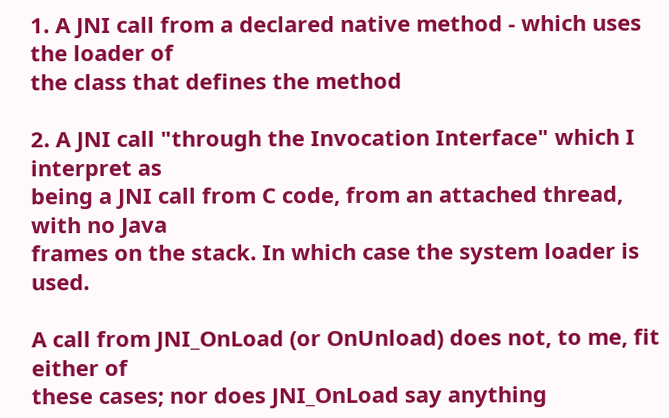1. A JNI call from a declared native method - which uses the loader of
the class that defines the method

2. A JNI call "through the Invocation Interface" which I interpret as
being a JNI call from C code, from an attached thread, with no Java
frames on the stack. In which case the system loader is used.

A call from JNI_OnLoad (or OnUnload) does not, to me, fit either of
these cases; nor does JNI_OnLoad say anything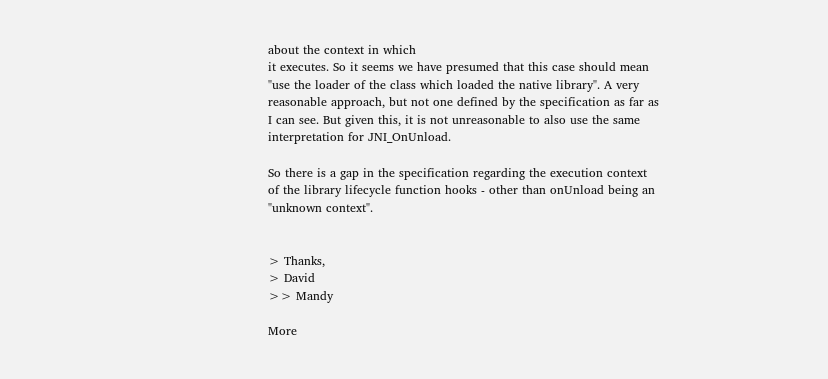about the context in which
it executes. So it seems we have presumed that this case should mean
"use the loader of the class which loaded the native library". A very
reasonable approach, but not one defined by the specification as far as
I can see. But given this, it is not unreasonable to also use the same
interpretation for JNI_OnUnload.

So there is a gap in the specification regarding the execution context
of the library lifecycle function hooks - other than onUnload being an
"unknown context".


> Thanks,
> David
>> Mandy

More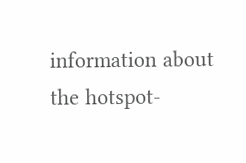information about the hotspot-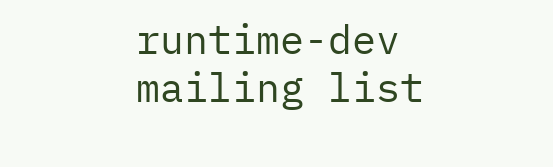runtime-dev mailing list